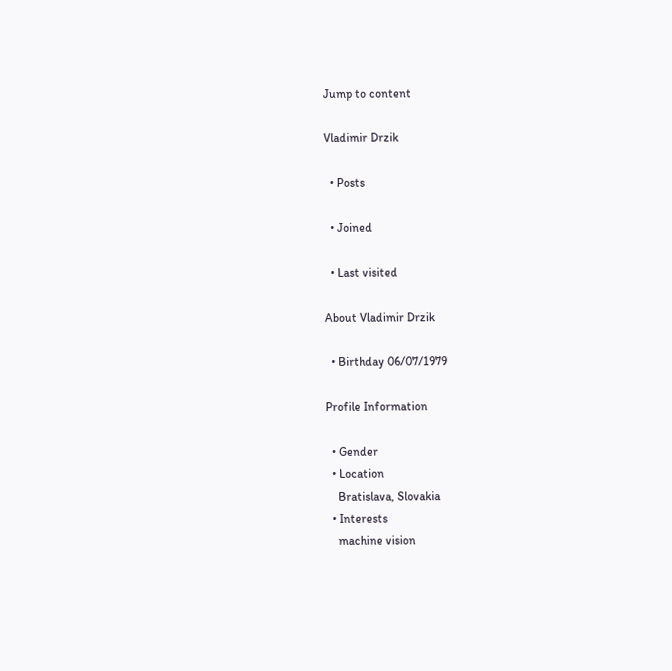Jump to content

Vladimir Drzik

  • Posts

  • Joined

  • Last visited

About Vladimir Drzik

  • Birthday 06/07/1979

Profile Information

  • Gender
  • Location
    Bratislava, Slovakia
  • Interests
    machine vision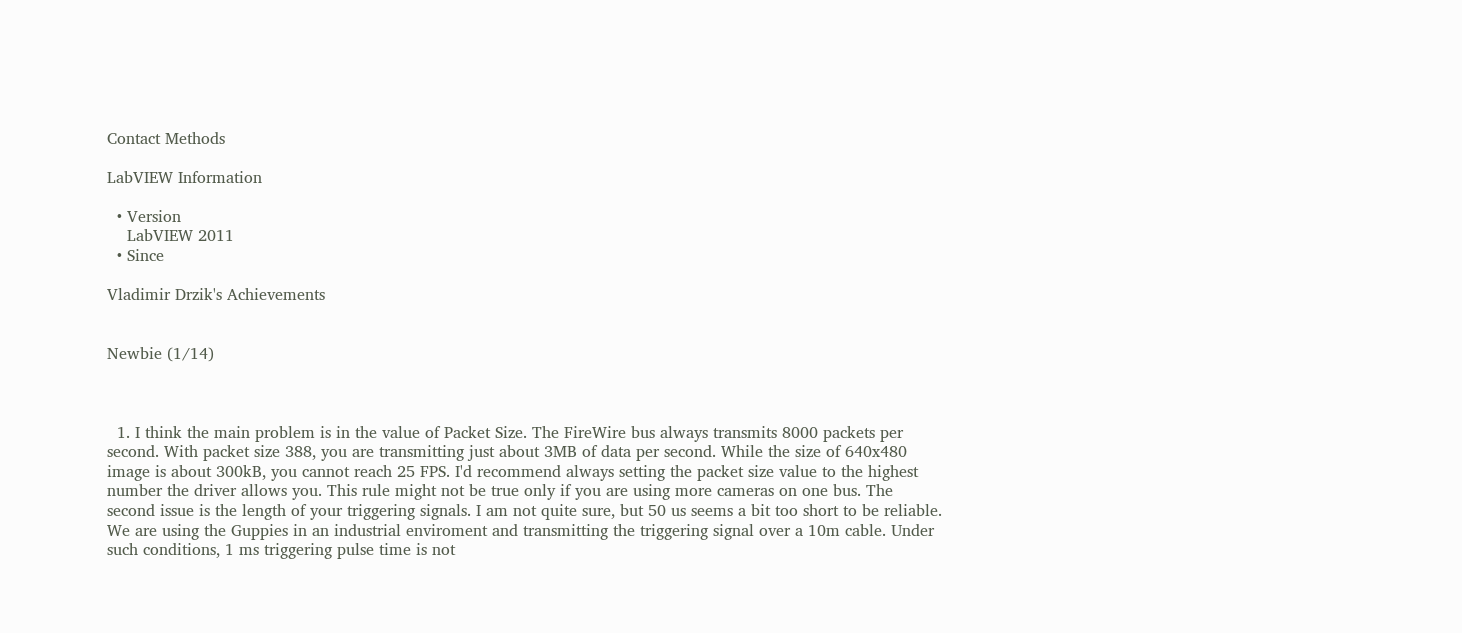Contact Methods

LabVIEW Information

  • Version
    LabVIEW 2011
  • Since

Vladimir Drzik's Achievements


Newbie (1/14)



  1. I think the main problem is in the value of Packet Size. The FireWire bus always transmits 8000 packets per second. With packet size 388, you are transmitting just about 3MB of data per second. While the size of 640x480 image is about 300kB, you cannot reach 25 FPS. I'd recommend always setting the packet size value to the highest number the driver allows you. This rule might not be true only if you are using more cameras on one bus. The second issue is the length of your triggering signals. I am not quite sure, but 50 us seems a bit too short to be reliable. We are using the Guppies in an industrial enviroment and transmitting the triggering signal over a 10m cable. Under such conditions, 1 ms triggering pulse time is not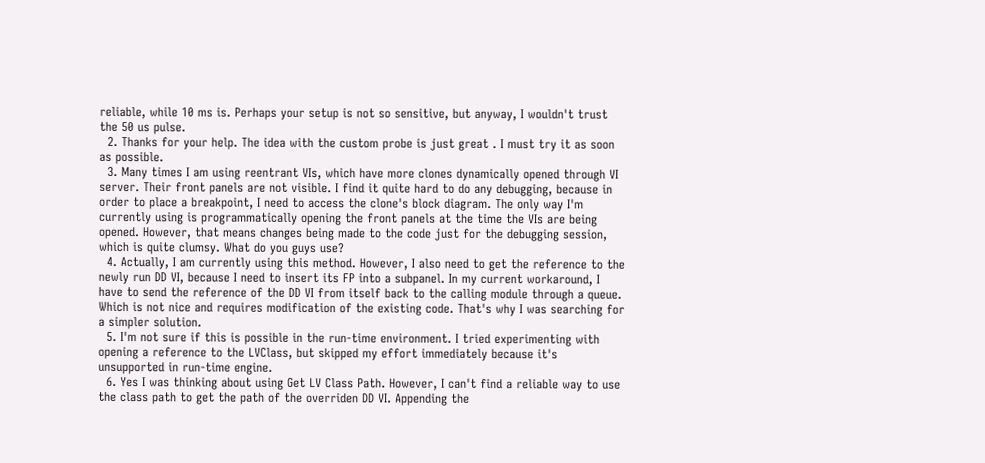reliable, while 10 ms is. Perhaps your setup is not so sensitive, but anyway, I wouldn't trust the 50 us pulse.
  2. Thanks for your help. The idea with the custom probe is just great . I must try it as soon as possible.
  3. Many times I am using reentrant VIs, which have more clones dynamically opened through VI server. Their front panels are not visible. I find it quite hard to do any debugging, because in order to place a breakpoint, I need to access the clone's block diagram. The only way I'm currently using is programmatically opening the front panels at the time the VIs are being opened. However, that means changes being made to the code just for the debugging session, which is quite clumsy. What do you guys use?
  4. Actually, I am currently using this method. However, I also need to get the reference to the newly run DD VI, because I need to insert its FP into a subpanel. In my current workaround, I have to send the reference of the DD VI from itself back to the calling module through a queue. Which is not nice and requires modification of the existing code. That's why I was searching for a simpler solution.
  5. I'm not sure if this is possible in the run-time environment. I tried experimenting with opening a reference to the LVClass, but skipped my effort immediately because it's unsupported in run-time engine.
  6. Yes I was thinking about using Get LV Class Path. However, I can't find a reliable way to use the class path to get the path of the overriden DD VI. Appending the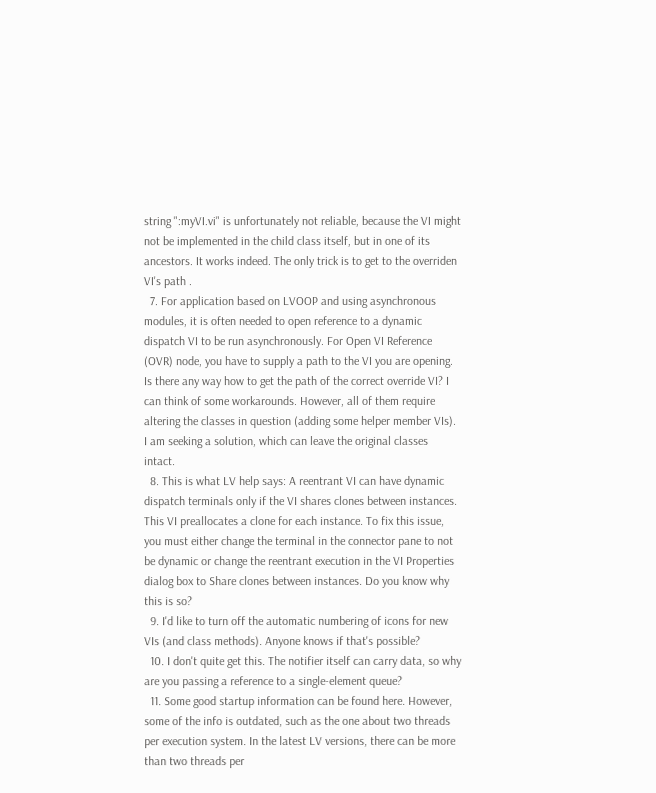string ":myVI.vi" is unfortunately not reliable, because the VI might not be implemented in the child class itself, but in one of its ancestors. It works indeed. The only trick is to get to the overriden VI's path .
  7. For application based on LVOOP and using asynchronous modules, it is often needed to open reference to a dynamic dispatch VI to be run asynchronously. For Open VI Reference (OVR) node, you have to supply a path to the VI you are opening. Is there any way how to get the path of the correct override VI? I can think of some workarounds. However, all of them require altering the classes in question (adding some helper member VIs). I am seeking a solution, which can leave the original classes intact.
  8. This is what LV help says: A reentrant VI can have dynamic dispatch terminals only if the VI shares clones between instances. This VI preallocates a clone for each instance. To fix this issue, you must either change the terminal in the connector pane to not be dynamic or change the reentrant execution in the VI Properties dialog box to Share clones between instances. Do you know why this is so?
  9. I'd like to turn off the automatic numbering of icons for new VIs (and class methods). Anyone knows if that's possible?
  10. I don't quite get this. The notifier itself can carry data, so why are you passing a reference to a single-element queue?
  11. Some good startup information can be found here. However, some of the info is outdated, such as the one about two threads per execution system. In the latest LV versions, there can be more than two threads per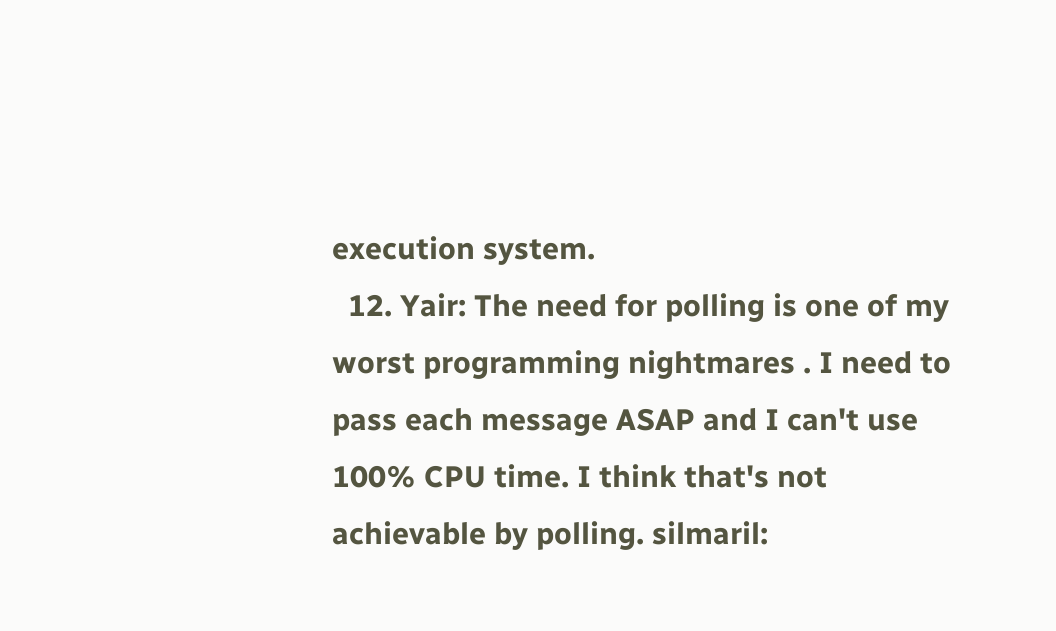execution system.
  12. Yair: The need for polling is one of my worst programming nightmares . I need to pass each message ASAP and I can't use 100% CPU time. I think that's not achievable by polling. silmaril: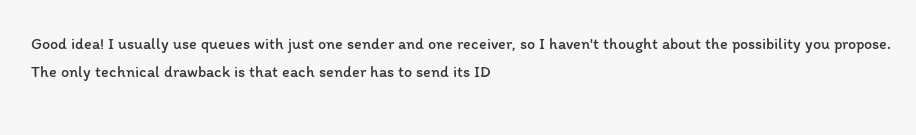Good idea! I usually use queues with just one sender and one receiver, so I haven't thought about the possibility you propose. The only technical drawback is that each sender has to send its ID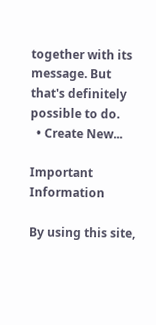together with its message. But that's definitely possible to do.
  • Create New...

Important Information

By using this site,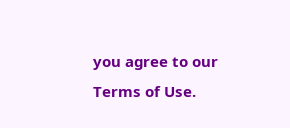you agree to our Terms of Use.